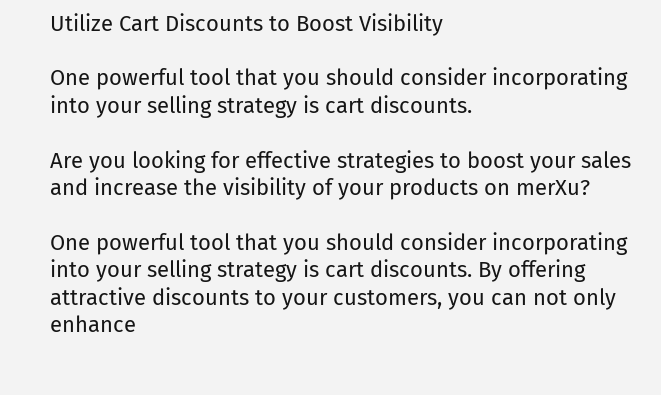Utilize Cart Discounts to Boost Visibility

One powerful tool that you should consider incorporating into your selling strategy is cart discounts.

Are you looking for effective strategies to boost your sales and increase the visibility of your products on merXu?

One powerful tool that you should consider incorporating into your selling strategy is cart discounts. By offering attractive discounts to your customers, you can not only enhance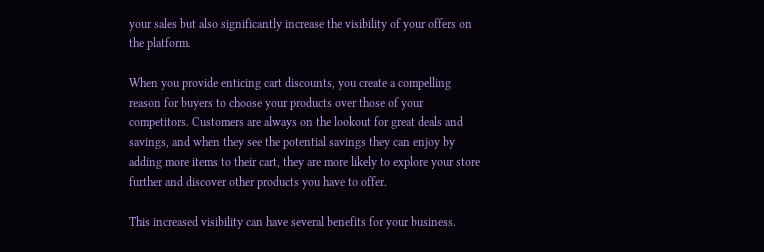your sales but also significantly increase the visibility of your offers on the platform.

When you provide enticing cart discounts, you create a compelling reason for buyers to choose your products over those of your competitors. Customers are always on the lookout for great deals and savings, and when they see the potential savings they can enjoy by adding more items to their cart, they are more likely to explore your store further and discover other products you have to offer.

This increased visibility can have several benefits for your business.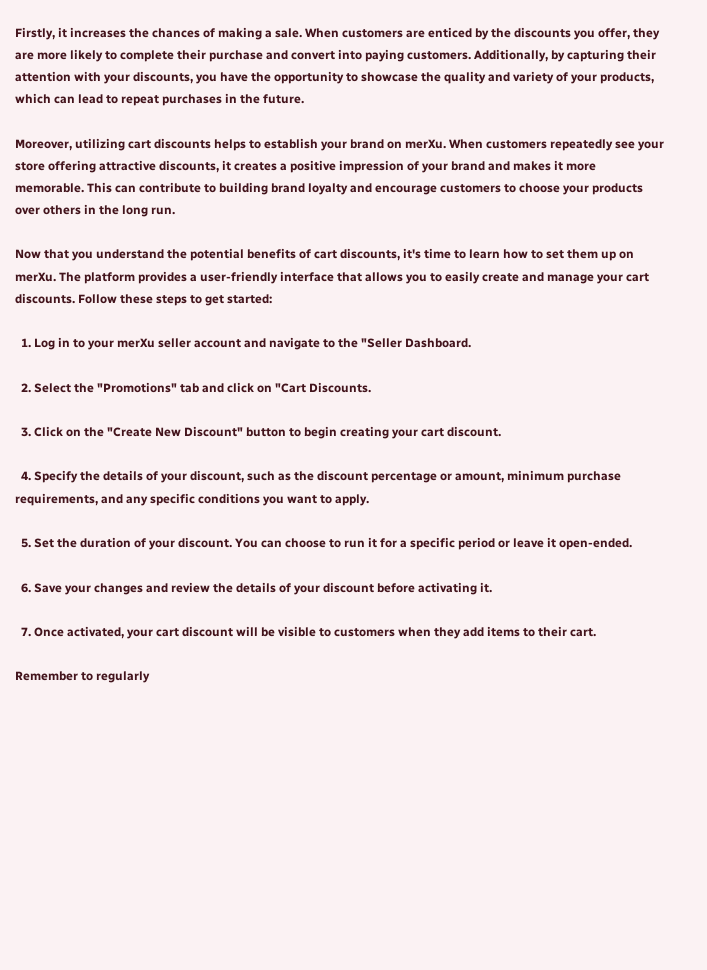Firstly, it increases the chances of making a sale. When customers are enticed by the discounts you offer, they are more likely to complete their purchase and convert into paying customers. Additionally, by capturing their attention with your discounts, you have the opportunity to showcase the quality and variety of your products, which can lead to repeat purchases in the future.

Moreover, utilizing cart discounts helps to establish your brand on merXu. When customers repeatedly see your store offering attractive discounts, it creates a positive impression of your brand and makes it more memorable. This can contribute to building brand loyalty and encourage customers to choose your products over others in the long run.

Now that you understand the potential benefits of cart discounts, it's time to learn how to set them up on merXu. The platform provides a user-friendly interface that allows you to easily create and manage your cart discounts. Follow these steps to get started:

  1. Log in to your merXu seller account and navigate to the "Seller Dashboard.

  2. Select the "Promotions" tab and click on "Cart Discounts.

  3. Click on the "Create New Discount" button to begin creating your cart discount.

  4. Specify the details of your discount, such as the discount percentage or amount, minimum purchase requirements, and any specific conditions you want to apply.

  5. Set the duration of your discount. You can choose to run it for a specific period or leave it open-ended.

  6. Save your changes and review the details of your discount before activating it.

  7. Once activated, your cart discount will be visible to customers when they add items to their cart.

Remember to regularly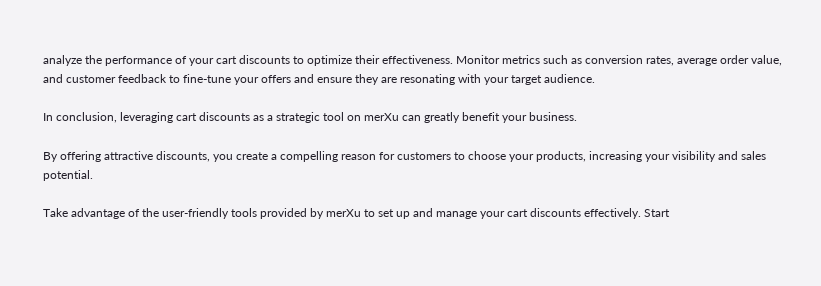analyze the performance of your cart discounts to optimize their effectiveness. Monitor metrics such as conversion rates, average order value, and customer feedback to fine-tune your offers and ensure they are resonating with your target audience.

In conclusion, leveraging cart discounts as a strategic tool on merXu can greatly benefit your business.

By offering attractive discounts, you create a compelling reason for customers to choose your products, increasing your visibility and sales potential.

Take advantage of the user-friendly tools provided by merXu to set up and manage your cart discounts effectively. Start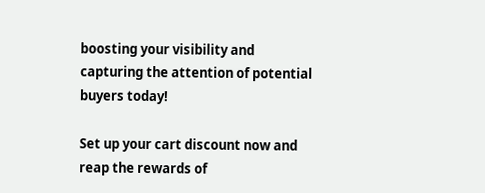boosting your visibility and capturing the attention of potential buyers today!

Set up your cart discount now and reap the rewards of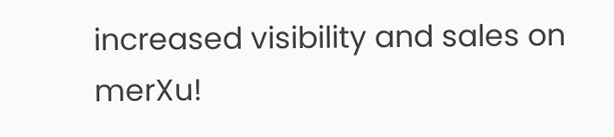increased visibility and sales on merXu!